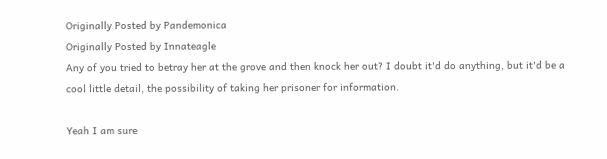Originally Posted by Pandemonica
Originally Posted by Innateagle
Any of you tried to betray her at the grove and then knock her out? I doubt it'd do anything, but it'd be a cool little detail, the possibility of taking her prisoner for information.

Yeah I am sure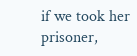if we took her prisoner,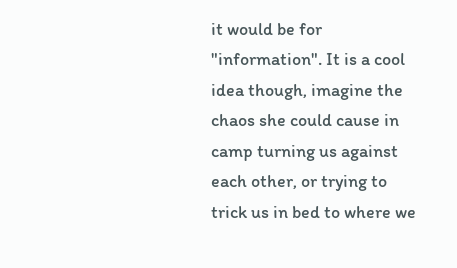it would be for "information". It is a cool idea though, imagine the chaos she could cause in camp turning us against each other, or trying to trick us in bed to where we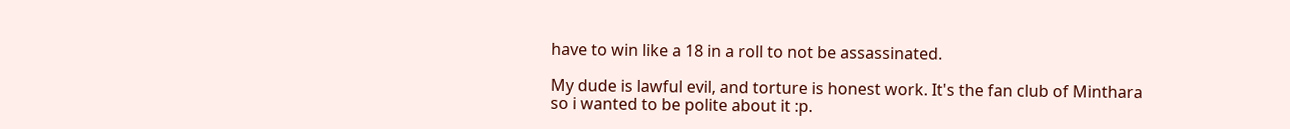have to win like a 18 in a roll to not be assassinated.

My dude is lawful evil, and torture is honest work. It's the fan club of Minthara so i wanted to be polite about it :p.